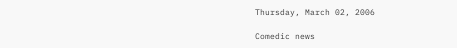Thursday, March 02, 2006

Comedic news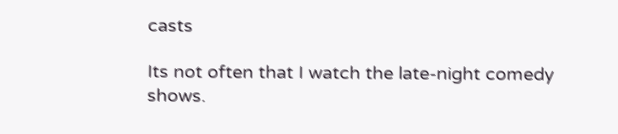casts

Its not often that I watch the late-night comedy shows.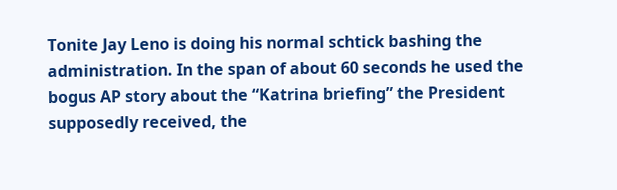Tonite Jay Leno is doing his normal schtick bashing the administration. In the span of about 60 seconds he used the bogus AP story about the “Katrina briefing” the President supposedly received, the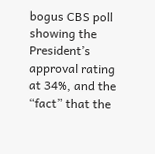bogus CBS poll showing the President’s approval rating at 34%, and the “fact” that the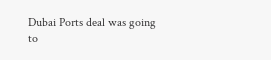Dubai Ports deal was going to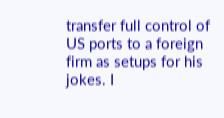transfer full control of US ports to a foreign firm as setups for his jokes. I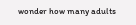wonder how many adults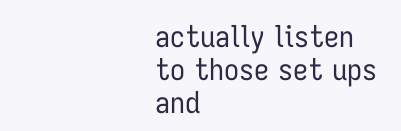actually listen to those set ups and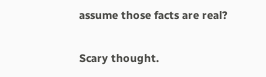assume those facts are real?

Scary thought.